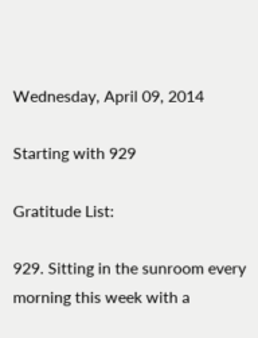Wednesday, April 09, 2014

Starting with 929

Gratitude List:

929. Sitting in the sunroom every morning this week with a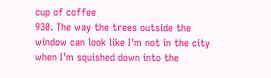cup of coffee
930. The way the trees outside the window can look like I'm not in the city when I'm squished down into the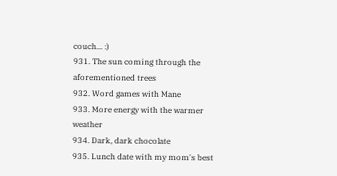couch... :)
931. The sun coming through the aforementioned trees
932. Word games with Mane
933. More energy with the warmer weather
934. Dark, dark chocolate
935. Lunch date with my mom's best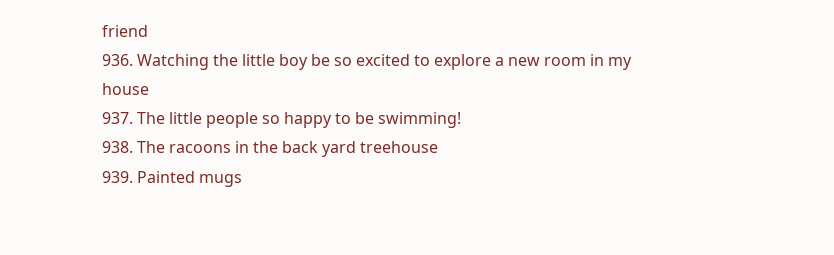friend
936. Watching the little boy be so excited to explore a new room in my house
937. The little people so happy to be swimming!
938. The racoons in the back yard treehouse
939. Painted mugs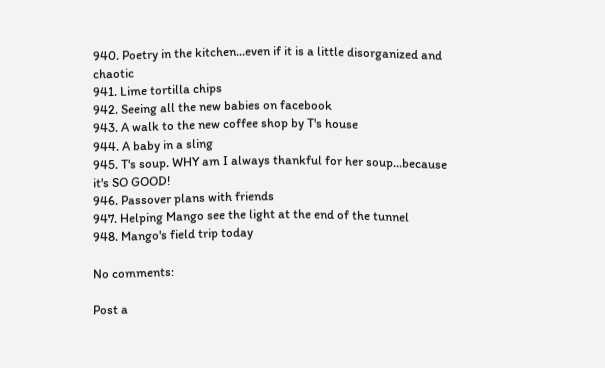940. Poetry in the kitchen...even if it is a little disorganized and chaotic
941. Lime tortilla chips
942. Seeing all the new babies on facebook
943. A walk to the new coffee shop by T's house
944. A baby in a sling
945. T's soup. WHY am I always thankful for her soup...because it's SO GOOD!
946. Passover plans with friends
947. Helping Mango see the light at the end of the tunnel
948. Mango's field trip today

No comments:

Post a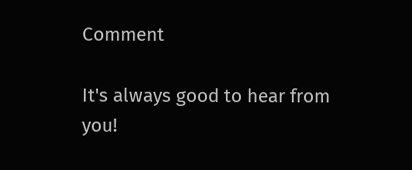Comment

It's always good to hear from you!